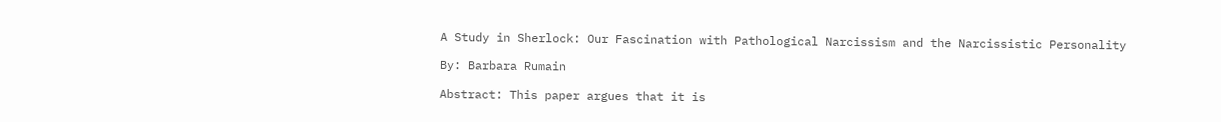A Study in Sherlock: Our Fascination with Pathological Narcissism and the Narcissistic Personality

By: Barbara Rumain

Abstract: This paper argues that it is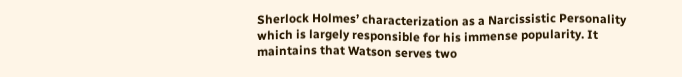Sherlock Holmes’ characterization as a Narcissistic Personality which is largely responsible for his immense popularity. It maintains that Watson serves two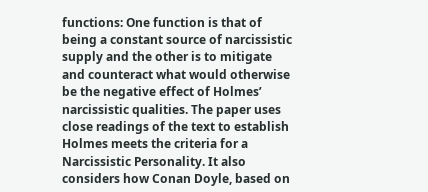functions: One function is that of being a constant source of narcissistic supply and the other is to mitigate and counteract what would otherwise be the negative effect of Holmes’ narcissistic qualities. The paper uses close readings of the text to establish Holmes meets the criteria for a Narcissistic Personality. It also considers how Conan Doyle, based on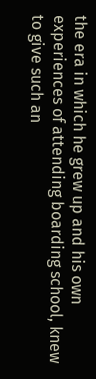the era in which he grew up and his own experiences of attending boarding school, knew to give such an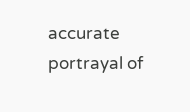accurate portrayal of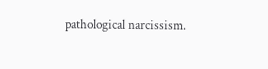pathological narcissism.